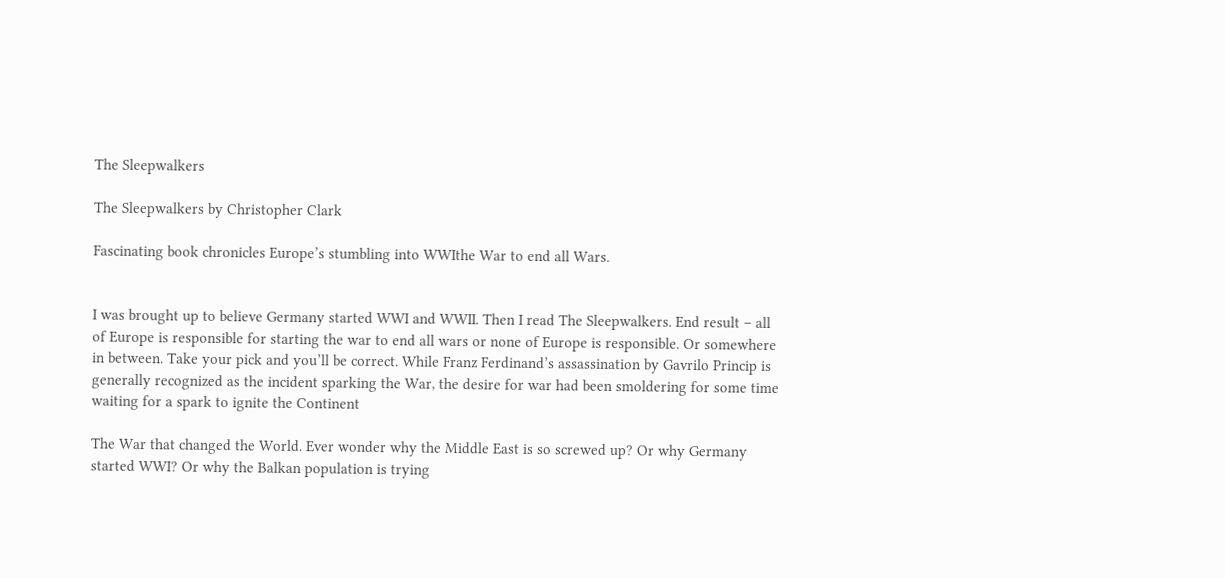The Sleepwalkers

The Sleepwalkers by Christopher Clark

Fascinating book chronicles Europe’s stumbling into WWIthe War to end all Wars.


I was brought up to believe Germany started WWI and WWII. Then I read The Sleepwalkers. End result – all of Europe is responsible for starting the war to end all wars or none of Europe is responsible. Or somewhere in between. Take your pick and you’ll be correct. While Franz Ferdinand’s assassination by Gavrilo Princip is generally recognized as the incident sparking the War, the desire for war had been smoldering for some time waiting for a spark to ignite the Continent

The War that changed the World. Ever wonder why the Middle East is so screwed up? Or why Germany started WWI? Or why the Balkan population is trying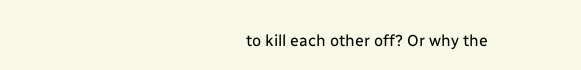to kill each other off? Or why the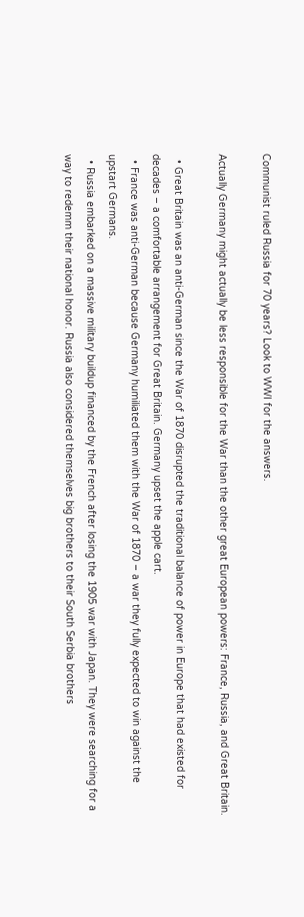Communist ruled Russia for 70 years? Look to WWI for the answers.

Actually Germany might actually be less responsible for the War than the other great European powers: France, Russia, and Great Britain.

  • Great Britain was an anti-German since the War of 1870 disrupted the traditional balance of power in Europe that had existed for decades – a comfortable arrangement for Great Britain. Germany upset the apple cart.
  • France was anti-German because Germany humiliated them with the War of 1870 – a war they fully expected to win against the upstart Germans.
  • Russia embarked on a massive military buildup financed by the French after losing the 1905 war with Japan. They were searching for a way to redemm their national honor. Russia also considered themselves big brothers to their South Serbia brothers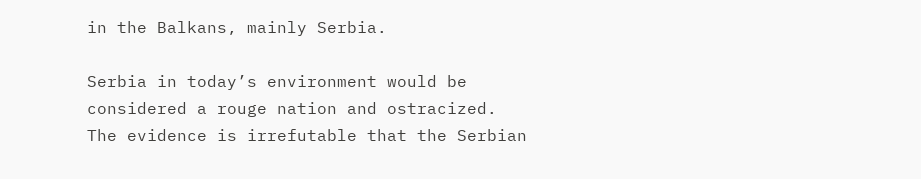in the Balkans, mainly Serbia.

Serbia in today’s environment would be considered a rouge nation and ostracized. The evidence is irrefutable that the Serbian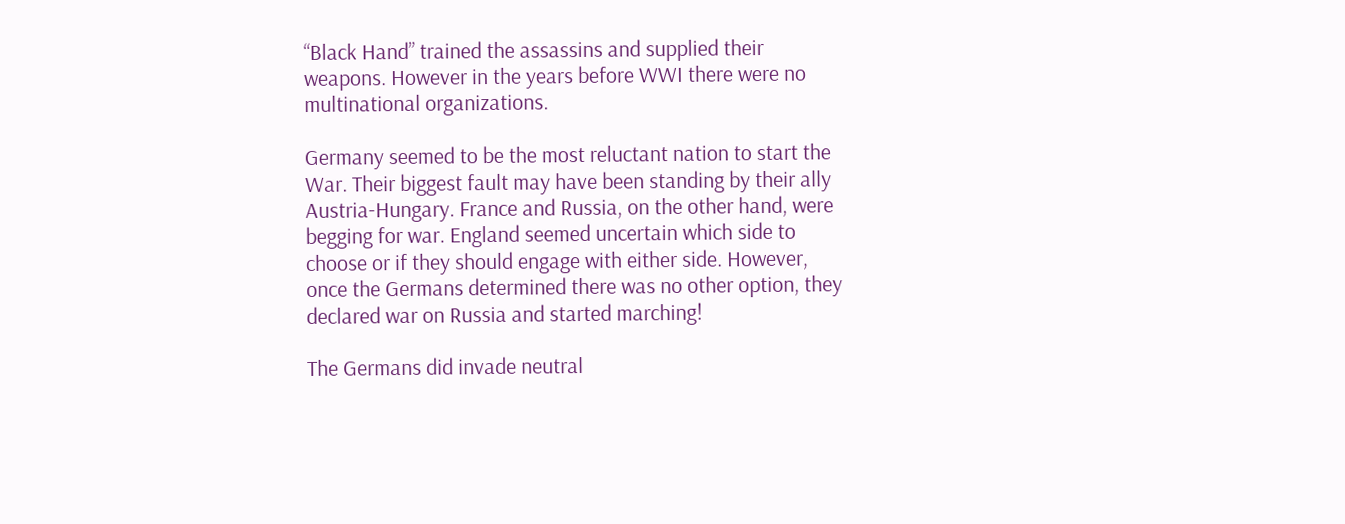“Black Hand” trained the assassins and supplied their weapons. However in the years before WWI there were no multinational organizations.

Germany seemed to be the most reluctant nation to start the War. Their biggest fault may have been standing by their ally Austria-Hungary. France and Russia, on the other hand, were begging for war. England seemed uncertain which side to choose or if they should engage with either side. However, once the Germans determined there was no other option, they declared war on Russia and started marching!

The Germans did invade neutral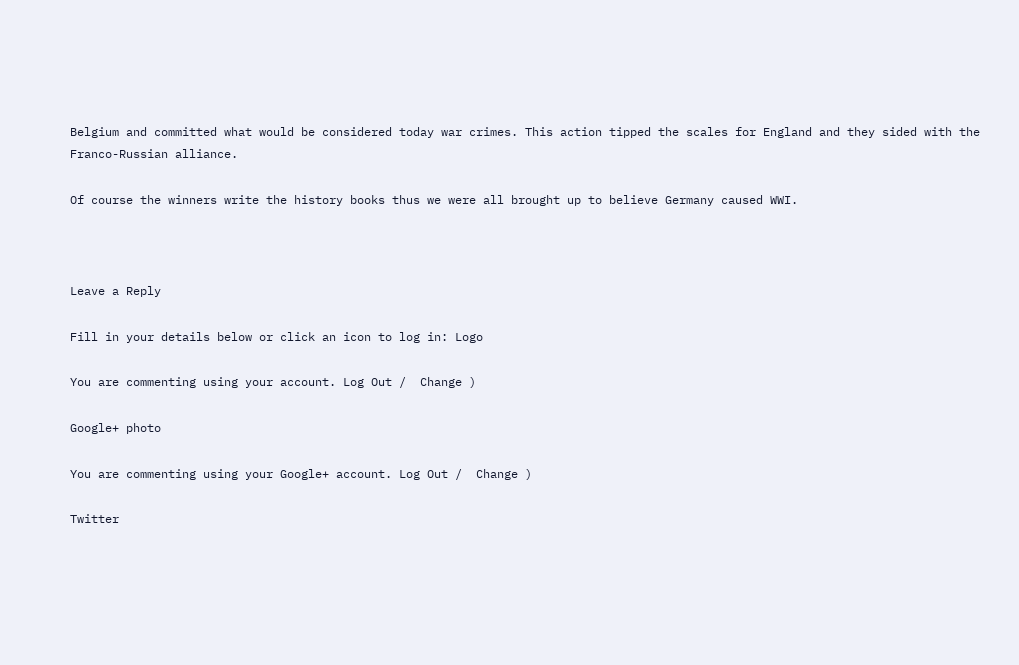Belgium and committed what would be considered today war crimes. This action tipped the scales for England and they sided with the Franco-Russian alliance.

Of course the winners write the history books thus we were all brought up to believe Germany caused WWI.



Leave a Reply

Fill in your details below or click an icon to log in: Logo

You are commenting using your account. Log Out /  Change )

Google+ photo

You are commenting using your Google+ account. Log Out /  Change )

Twitter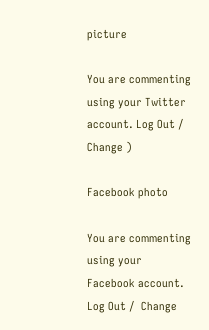picture

You are commenting using your Twitter account. Log Out /  Change )

Facebook photo

You are commenting using your Facebook account. Log Out /  Change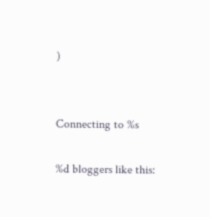)


Connecting to %s

%d bloggers like this: